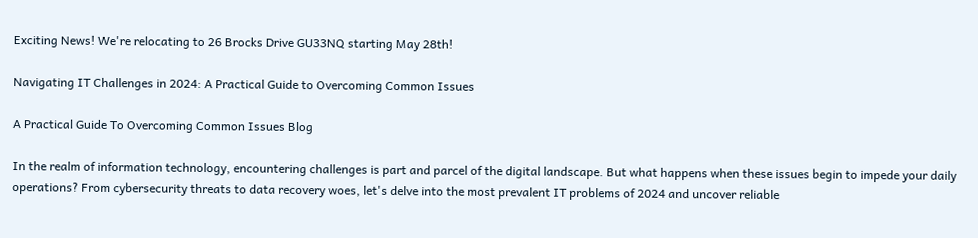Exciting News! We're relocating to 26 Brocks Drive GU33NQ starting May 28th!

Navigating IT Challenges in 2024: A Practical Guide to Overcoming Common Issues

A Practical Guide To Overcoming Common Issues Blog

In the realm of information technology, encountering challenges is part and parcel of the digital landscape. But what happens when these issues begin to impede your daily operations? From cybersecurity threats to data recovery woes, let's delve into the most prevalent IT problems of 2024 and uncover reliable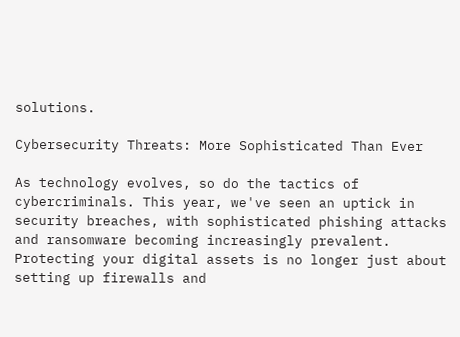solutions.

Cybersecurity Threats: More Sophisticated Than Ever

As technology evolves, so do the tactics of cybercriminals. This year, we've seen an uptick in security breaches, with sophisticated phishing attacks and ransomware becoming increasingly prevalent. Protecting your digital assets is no longer just about setting up firewalls and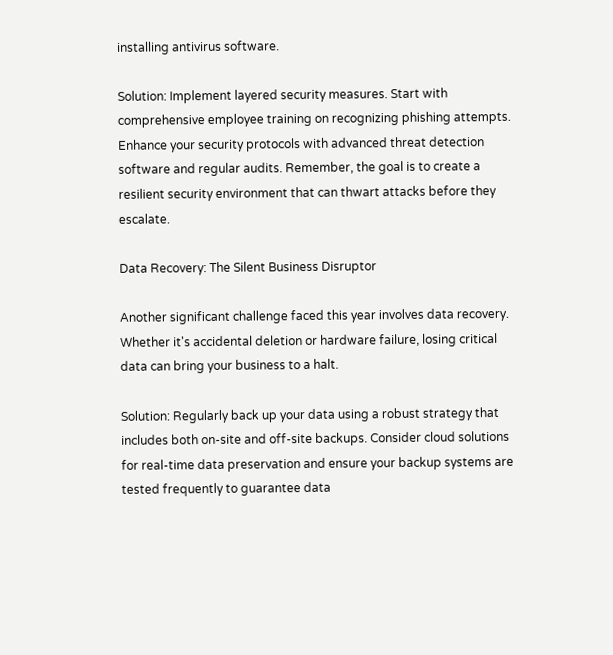installing antivirus software.

Solution: Implement layered security measures. Start with comprehensive employee training on recognizing phishing attempts. Enhance your security protocols with advanced threat detection software and regular audits. Remember, the goal is to create a resilient security environment that can thwart attacks before they escalate.

Data Recovery: The Silent Business Disruptor

Another significant challenge faced this year involves data recovery. Whether it's accidental deletion or hardware failure, losing critical data can bring your business to a halt.

Solution: Regularly back up your data using a robust strategy that includes both on-site and off-site backups. Consider cloud solutions for real-time data preservation and ensure your backup systems are tested frequently to guarantee data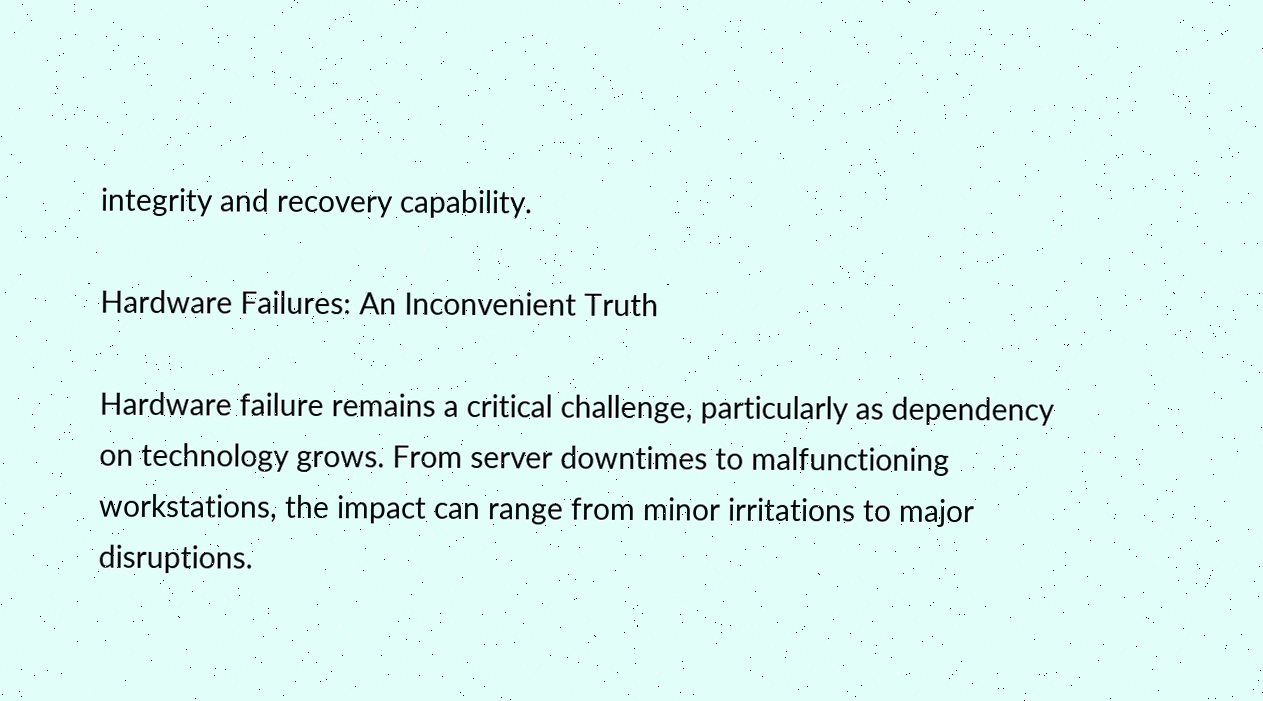integrity and recovery capability.

Hardware Failures: An Inconvenient Truth

Hardware failure remains a critical challenge, particularly as dependency on technology grows. From server downtimes to malfunctioning workstations, the impact can range from minor irritations to major disruptions.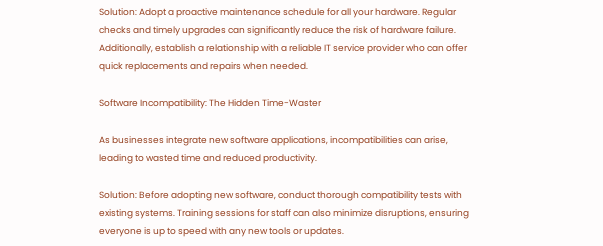Solution: Adopt a proactive maintenance schedule for all your hardware. Regular checks and timely upgrades can significantly reduce the risk of hardware failure. Additionally, establish a relationship with a reliable IT service provider who can offer quick replacements and repairs when needed.

Software Incompatibility: The Hidden Time-Waster

As businesses integrate new software applications, incompatibilities can arise, leading to wasted time and reduced productivity.

Solution: Before adopting new software, conduct thorough compatibility tests with existing systems. Training sessions for staff can also minimize disruptions, ensuring everyone is up to speed with any new tools or updates.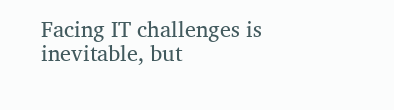Facing IT challenges is inevitable, but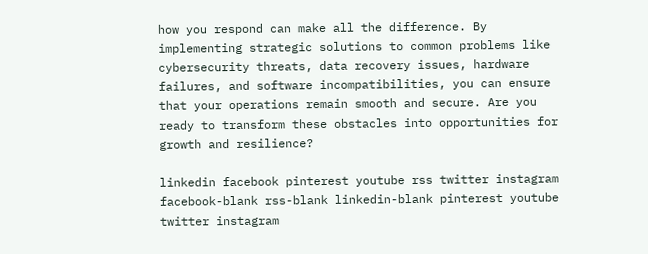how you respond can make all the difference. By implementing strategic solutions to common problems like cybersecurity threats, data recovery issues, hardware failures, and software incompatibilities, you can ensure that your operations remain smooth and secure. Are you ready to transform these obstacles into opportunities for growth and resilience?

linkedin facebook pinterest youtube rss twitter instagram facebook-blank rss-blank linkedin-blank pinterest youtube twitter instagram